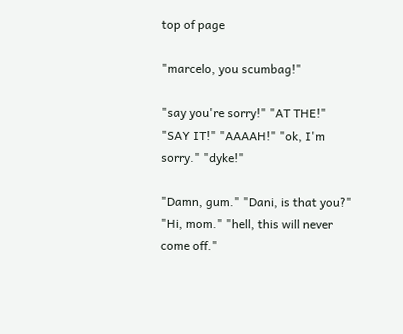top of page

"marcelo, you scumbag!"

"say you're sorry!" "AT THE!" "SAY IT!" "AAAAH!" "ok, I'm sorry." "dyke!"

"Damn, gum." "Dani, is that you?" "Hi, mom." "hell, this will never come off."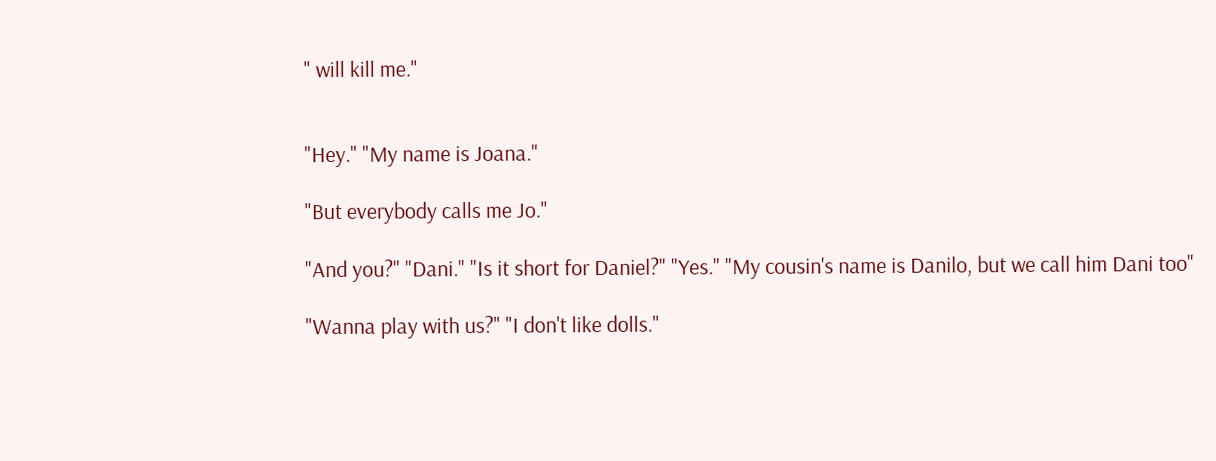" will kill me."


"Hey." "My name is Joana."

"But everybody calls me Jo."

"And you?" "Dani." "Is it short for Daniel?" "Yes." "My cousin's name is Danilo, but we call him Dani too"

"Wanna play with us?" "I don't like dolls."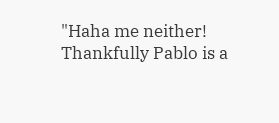"Haha me neither! Thankfully Pablo is a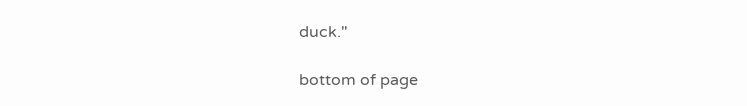duck."

bottom of page